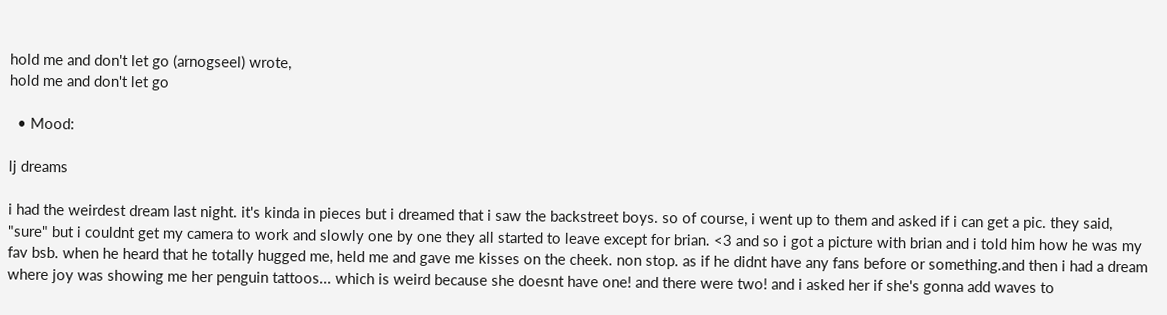hold me and don't let go (arnogseel) wrote,
hold me and don't let go

  • Mood:

lj dreams

i had the weirdest dream last night. it's kinda in pieces but i dreamed that i saw the backstreet boys. so of course, i went up to them and asked if i can get a pic. they said, "sure" but i couldnt get my camera to work and slowly one by one they all started to leave except for brian. <3 and so i got a picture with brian and i told him how he was my fav bsb. when he heard that he totally hugged me, held me and gave me kisses on the cheek. non stop. as if he didnt have any fans before or something.and then i had a dream where joy was showing me her penguin tattoos... which is weird because she doesnt have one! and there were two! and i asked her if she's gonna add waves to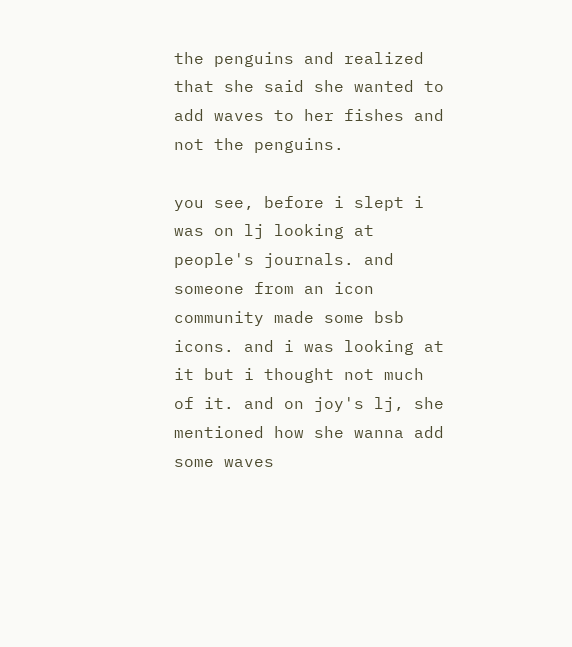the penguins and realized that she said she wanted to add waves to her fishes and not the penguins.

you see, before i slept i was on lj looking at people's journals. and someone from an icon community made some bsb icons. and i was looking at it but i thought not much of it. and on joy's lj, she mentioned how she wanna add some waves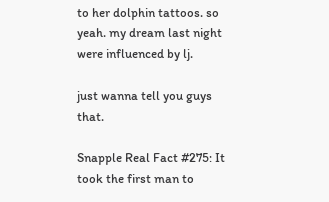to her dolphin tattoos. so yeah. my dream last night were influenced by lj.

just wanna tell you guys that.

Snapple Real Fact #275: It took the first man to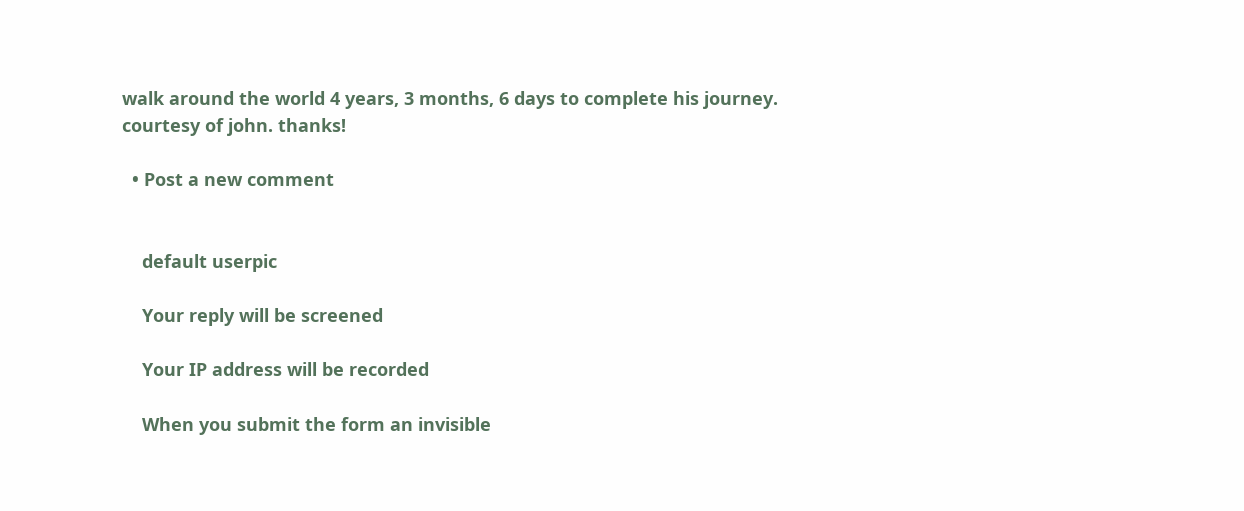walk around the world 4 years, 3 months, 6 days to complete his journey.
courtesy of john. thanks!

  • Post a new comment


    default userpic

    Your reply will be screened

    Your IP address will be recorded

    When you submit the form an invisible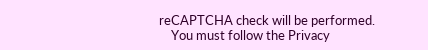reCAPTCHA check will be performed.
    You must follow the Privacy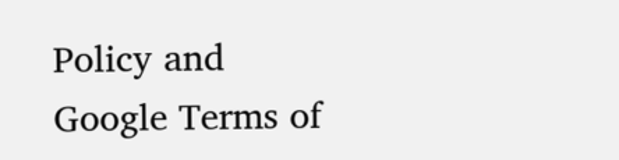Policy and Google Terms of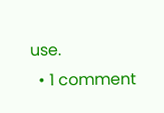use.
  • 1 comment